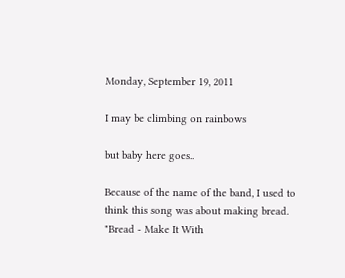Monday, September 19, 2011

I may be climbing on rainbows

but baby here goes..

Because of the name of the band, I used to think this song was about making bread.
"Bread - Make It With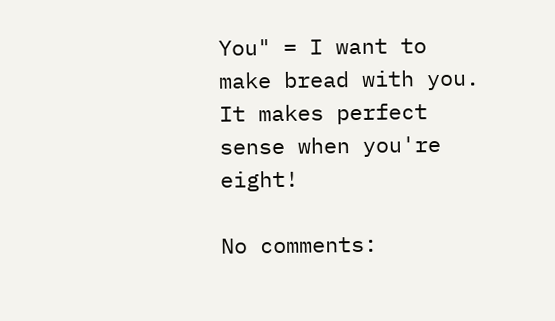You" = I want to make bread with you.
It makes perfect sense when you're eight!

No comments: